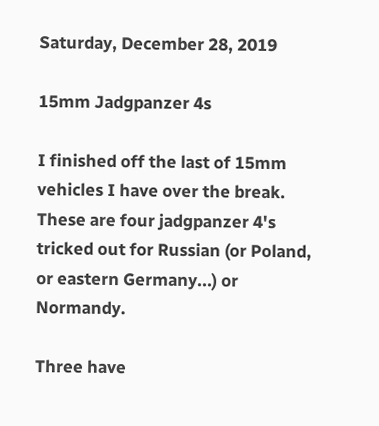Saturday, December 28, 2019

15mm Jadgpanzer 4s

I finished off the last of 15mm vehicles I have over the break. These are four jadgpanzer 4's tricked out for Russian (or Poland, or eastern Germany...) or Normandy.

Three have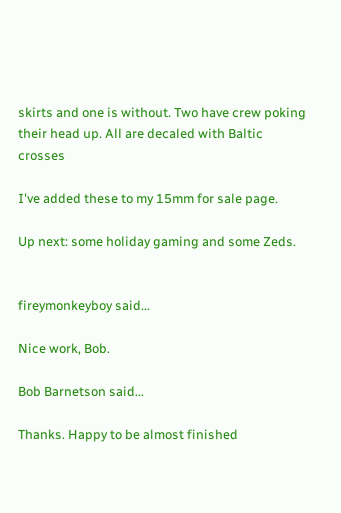skirts and one is without. Two have crew poking their head up. All are decaled with Baltic crosses

I've added these to my 15mm for sale page.

Up next: some holiday gaming and some Zeds.


fireymonkeyboy said...

Nice work, Bob.

Bob Barnetson said...

Thanks. Happy to be almost finished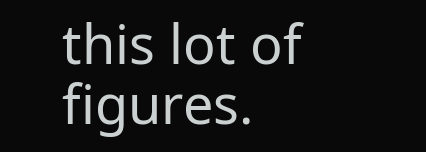this lot of figures.